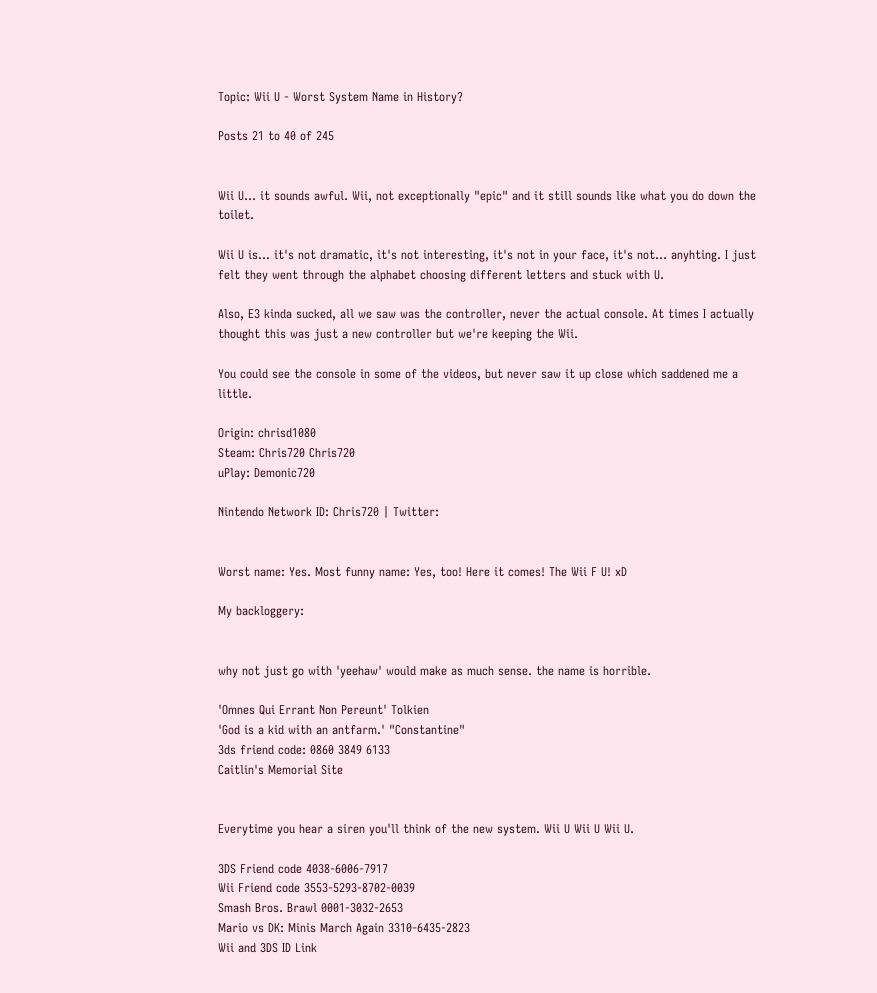Topic: Wii U - Worst System Name in History?

Posts 21 to 40 of 245


Wii U... it sounds awful. Wii, not exceptionally "epic" and it still sounds like what you do down the toilet.

Wii U is... it's not dramatic, it's not interesting, it's not in your face, it's not... anyhting. I just felt they went through the alphabet choosing different letters and stuck with U.

Also, E3 kinda sucked, all we saw was the controller, never the actual console. At times I actually thought this was just a new controller but we're keeping the Wii.

You could see the console in some of the videos, but never saw it up close which saddened me a little.

Origin: chrisd1080
Steam: Chris720 Chris720
uPlay: Demonic720

Nintendo Network ID: Chris720 | Twitter:


Worst name: Yes. Most funny name: Yes, too! Here it comes! The Wii F U! xD

My backloggery:


why not just go with 'yeehaw' would make as much sense. the name is horrible.

'Omnes Qui Errant Non Pereunt' Tolkien
'God is a kid with an antfarm.' "Constantine"
3ds friend code: 0860 3849 6133
Caitlin's Memorial Site


Everytime you hear a siren you'll think of the new system. Wii U Wii U Wii U.

3DS Friend code 4038-6006-7917
Wii Friend code 3553-5293-8702-0039
Smash Bros. Brawl 0001-3032-2653
Mario vs DK: Minis March Again 3310-6435-2823
Wii and 3DS ID Link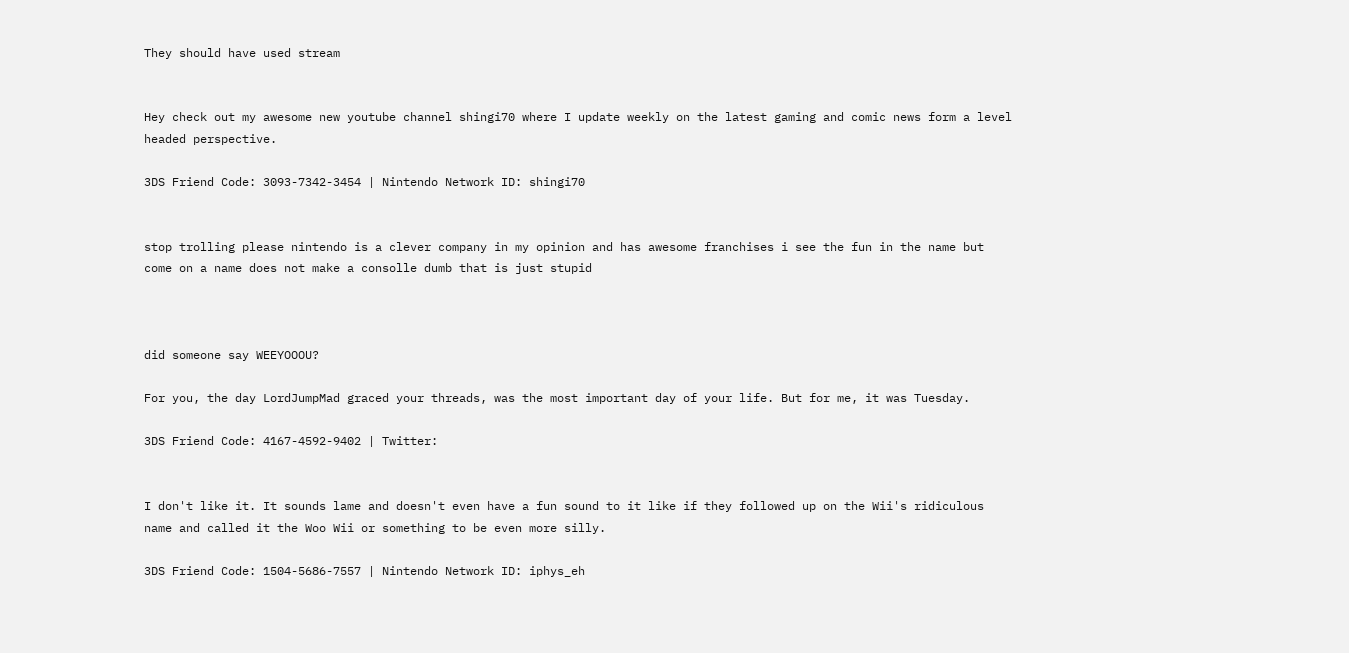They should have used stream


Hey check out my awesome new youtube channel shingi70 where I update weekly on the latest gaming and comic news form a level headed perspective.

3DS Friend Code: 3093-7342-3454 | Nintendo Network ID: shingi70


stop trolling please nintendo is a clever company in my opinion and has awesome franchises i see the fun in the name but come on a name does not make a consolle dumb that is just stupid



did someone say WEEYOOOU?

For you, the day LordJumpMad graced your threads, was the most important day of your life. But for me, it was Tuesday.

3DS Friend Code: 4167-4592-9402 | Twitter:


I don't like it. It sounds lame and doesn't even have a fun sound to it like if they followed up on the Wii's ridiculous name and called it the Woo Wii or something to be even more silly.

3DS Friend Code: 1504-5686-7557 | Nintendo Network ID: iphys_eh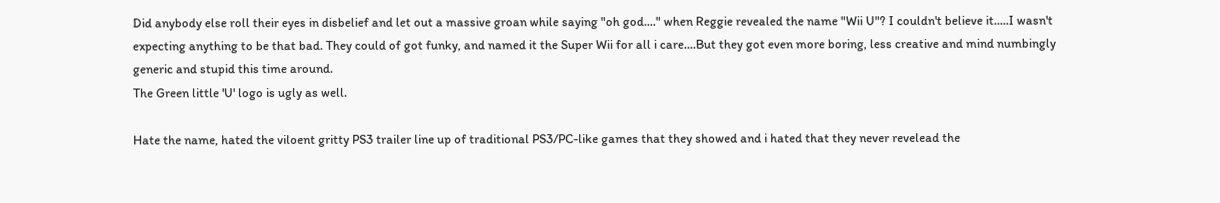Did anybody else roll their eyes in disbelief and let out a massive groan while saying "oh god...." when Reggie revealed the name "Wii U"? I couldn't believe it.....I wasn't expecting anything to be that bad. They could of got funky, and named it the Super Wii for all i care....But they got even more boring, less creative and mind numbingly generic and stupid this time around.
The Green little 'U' logo is ugly as well.

Hate the name, hated the viloent gritty PS3 trailer line up of traditional PS3/PC-like games that they showed and i hated that they never revelead the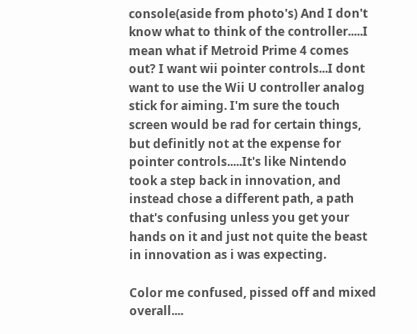console(aside from photo's) And I don't know what to think of the controller.....I mean what if Metroid Prime 4 comes out? I want wii pointer controls...I dont want to use the Wii U controller analog stick for aiming. I'm sure the touch screen would be rad for certain things, but definitly not at the expense for pointer controls.....It's like Nintendo took a step back in innovation, and instead chose a different path, a path that's confusing unless you get your hands on it and just not quite the beast in innovation as i was expecting.

Color me confused, pissed off and mixed overall....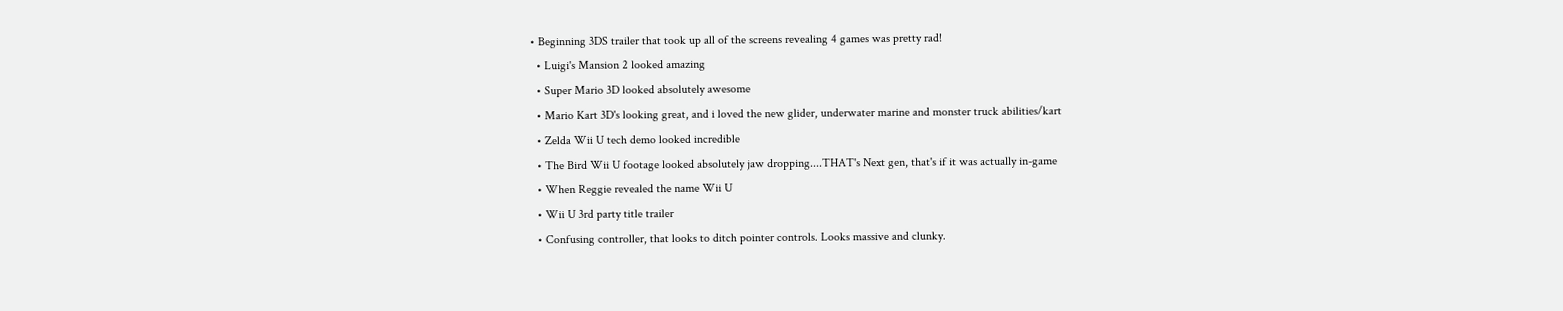• Beginning 3DS trailer that took up all of the screens revealing 4 games was pretty rad!
  • Luigi's Mansion 2 looked amazing
  • Super Mario 3D looked absolutely awesome
  • Mario Kart 3D's looking great, and i loved the new glider, underwater marine and monster truck abilities/kart
  • Zelda Wii U tech demo looked incredible
  • The Bird Wii U footage looked absolutely jaw dropping....THAT's Next gen, that's if it was actually in-game
  • When Reggie revealed the name Wii U
  • Wii U 3rd party title trailer
  • Confusing controller, that looks to ditch pointer controls. Looks massive and clunky.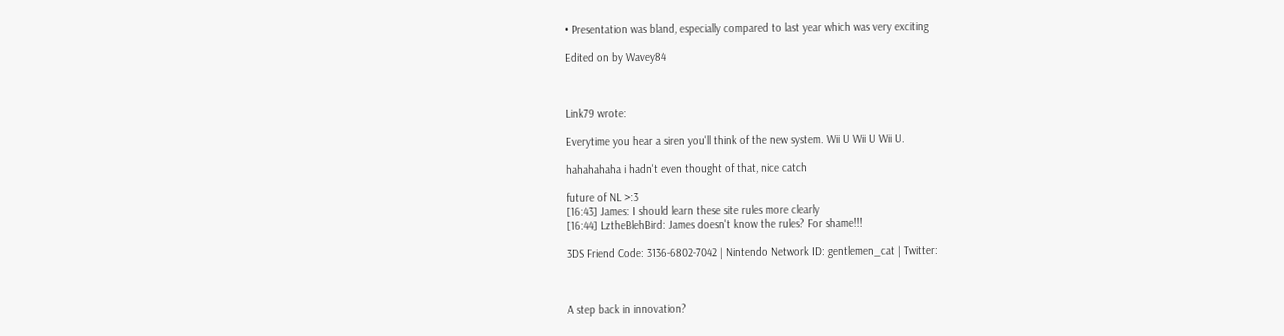• Presentation was bland, especially compared to last year which was very exciting

Edited on by Wavey84



Link79 wrote:

Everytime you hear a siren you'll think of the new system. Wii U Wii U Wii U.

hahahahaha i hadn't even thought of that, nice catch

future of NL >:3
[16:43] James: I should learn these site rules more clearly
[16:44] LztheBlehBird: James doesn't know the rules? For shame!!!

3DS Friend Code: 3136-6802-7042 | Nintendo Network ID: gentlemen_cat | Twitter:



A step back in innovation?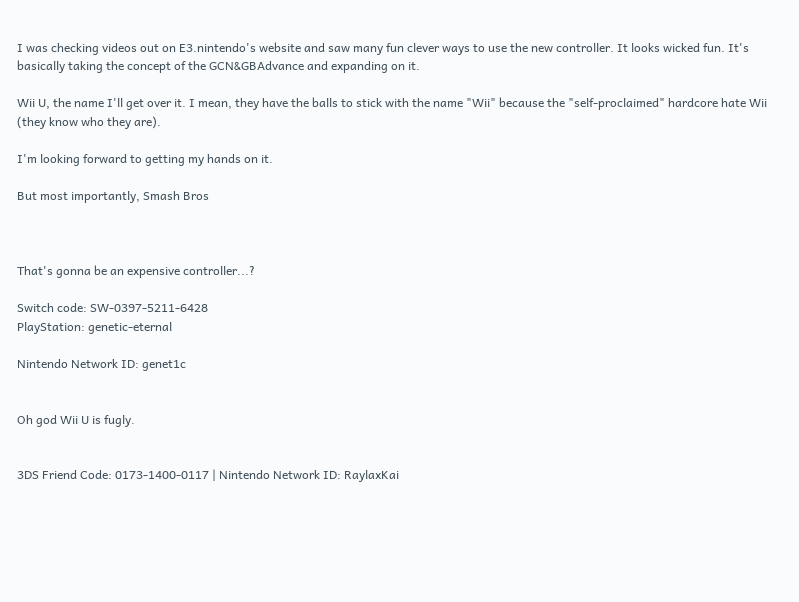I was checking videos out on E3.nintendo's website and saw many fun clever ways to use the new controller. It looks wicked fun. It's basically taking the concept of the GCN&GBAdvance and expanding on it.

Wii U, the name I'll get over it. I mean, they have the balls to stick with the name "Wii" because the "self-proclaimed" hardcore hate Wii (they know who they are).

I'm looking forward to getting my hands on it.

But most importantly, Smash Bros



That's gonna be an expensive controller...?

Switch code: SW-0397-5211-6428
PlayStation: genetic-eternal

Nintendo Network ID: genet1c


Oh god Wii U is fugly.


3DS Friend Code: 0173-1400-0117 | Nintendo Network ID: RaylaxKai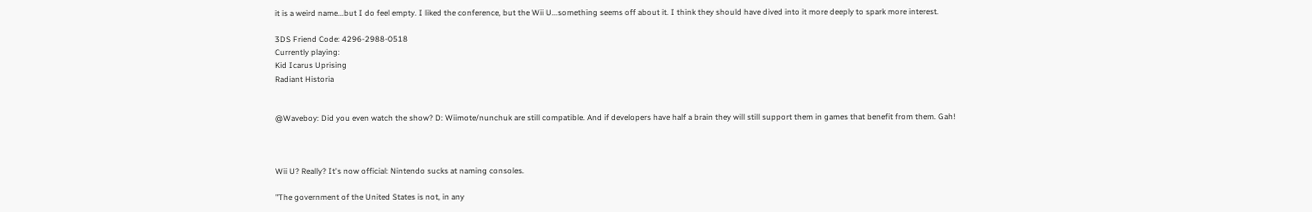it is a weird name...but I do feel empty. I liked the conference, but the Wii U...something seems off about it. I think they should have dived into it more deeply to spark more interest.

3DS Friend Code: 4296-2988-0518
Currently playing:
Kid Icarus Uprising
Radiant Historia


@Waveboy: Did you even watch the show? D: Wiimote/nunchuk are still compatible. And if developers have half a brain they will still support them in games that benefit from them. Gah!



Wii U? Really? It's now official: Nintendo sucks at naming consoles.

"The government of the United States is not, in any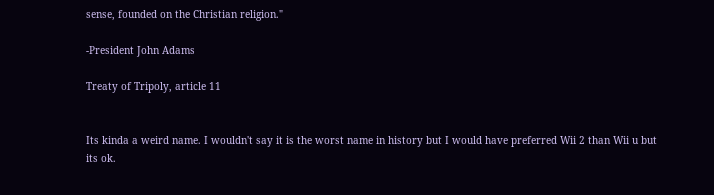sense, founded on the Christian religion."

-President John Adams

Treaty of Tripoly, article 11


Its kinda a weird name. I wouldn't say it is the worst name in history but I would have preferred Wii 2 than Wii u but its ok.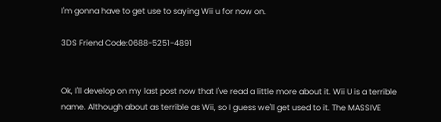I'm gonna have to get use to saying Wii u for now on.

3DS Friend Code:0688-5251-4891


Ok, I'll develop on my last post now that I've read a little more about it. Wii U is a terrible name. Although about as terrible as Wii, so I guess we'll get used to it. The MASSIVE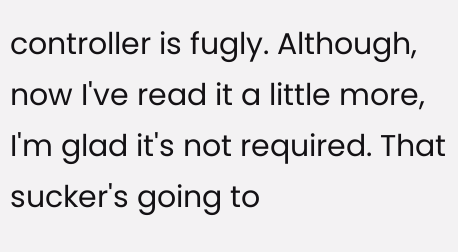controller is fugly. Although, now I've read it a little more, I'm glad it's not required. That sucker's going to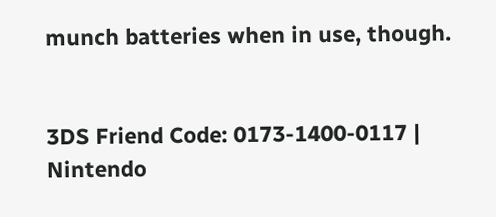munch batteries when in use, though.


3DS Friend Code: 0173-1400-0117 | Nintendo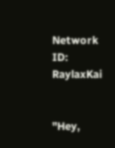Network ID: RaylaxKai


"Hey,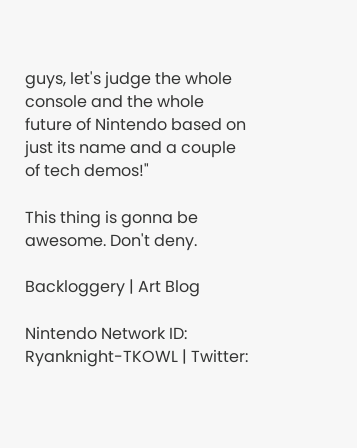guys, let's judge the whole console and the whole future of Nintendo based on just its name and a couple of tech demos!"

This thing is gonna be awesome. Don't deny.

Backloggery | Art Blog

Nintendo Network ID: Ryanknight-TKOWL | Twitter: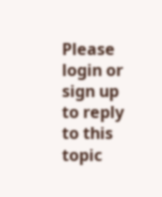Please login or sign up to reply to this topic